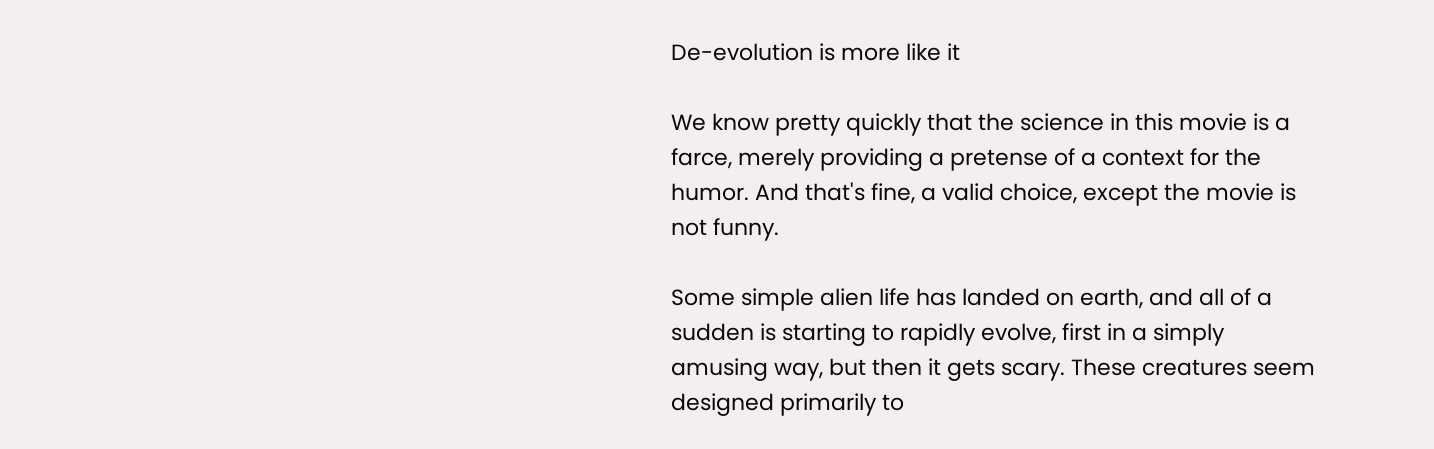De-evolution is more like it

We know pretty quickly that the science in this movie is a farce, merely providing a pretense of a context for the humor. And that's fine, a valid choice, except the movie is not funny.

Some simple alien life has landed on earth, and all of a sudden is starting to rapidly evolve, first in a simply amusing way, but then it gets scary. These creatures seem designed primarily to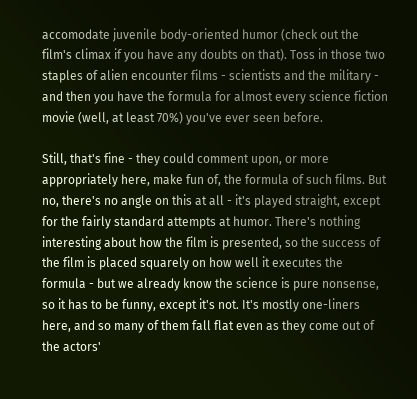accomodate juvenile body-oriented humor (check out the film's climax if you have any doubts on that). Toss in those two staples of alien encounter films - scientists and the military - and then you have the formula for almost every science fiction movie (well, at least 70%) you've ever seen before.

Still, that's fine - they could comment upon, or more appropriately here, make fun of, the formula of such films. But no, there's no angle on this at all - it's played straight, except for the fairly standard attempts at humor. There's nothing interesting about how the film is presented, so the success of the film is placed squarely on how well it executes the formula - but we already know the science is pure nonsense, so it has to be funny, except it's not. It's mostly one-liners here, and so many of them fall flat even as they come out of the actors'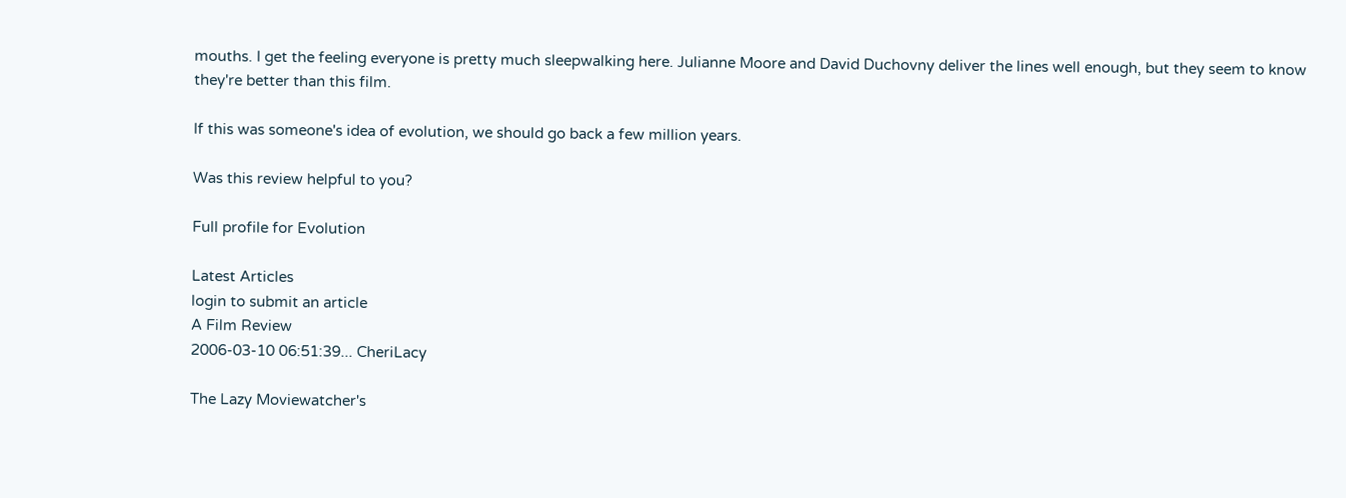mouths. I get the feeling everyone is pretty much sleepwalking here. Julianne Moore and David Duchovny deliver the lines well enough, but they seem to know they're better than this film.

If this was someone's idea of evolution, we should go back a few million years.

Was this review helpful to you?

Full profile for Evolution

Latest Articles
login to submit an article
A Film Review
2006-03-10 06:51:39... CheriLacy

The Lazy Moviewatcher's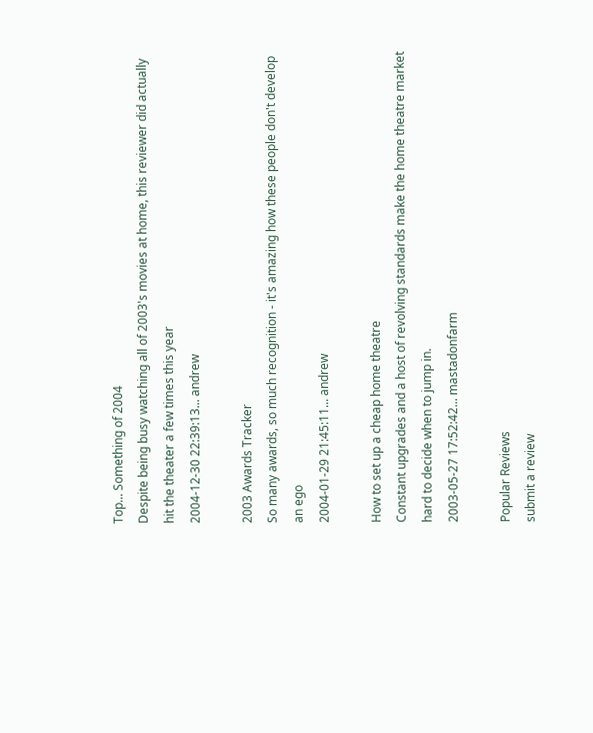Top... Something of 2004
Despite being busy watching all of 2003's movies at home, this reviewer did actually hit the theater a few times this year
2004-12-30 22:39:13... andrew

2003 Awards Tracker
So many awards, so much recognition - it's amazing how these people don't develop an ego
2004-01-29 21:45:11... andrew

How to set up a cheap home theatre
Constant upgrades and a host of revolving standards make the home theatre market hard to decide when to jump in.
2003-05-27 17:52:42... mastadonfarm

Popular Reviews
submit a review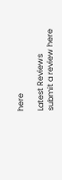here

Latest Reviews
submit a review here